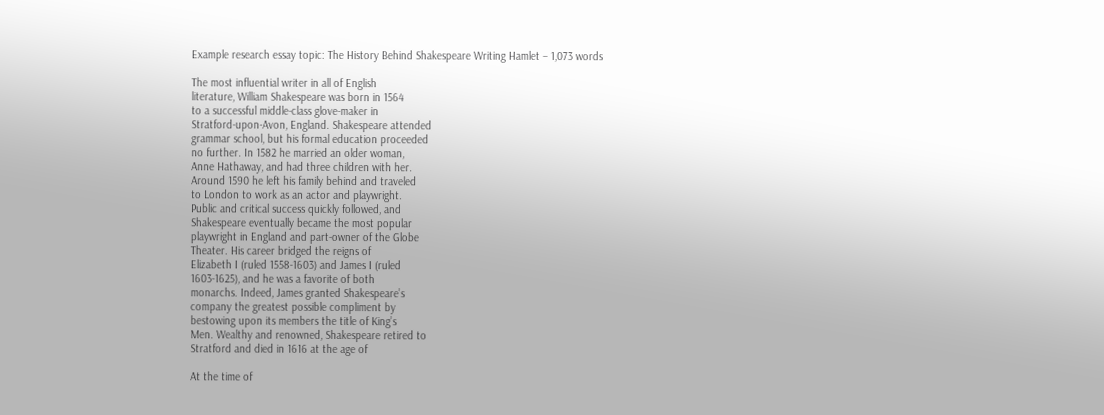Example research essay topic: The History Behind Shakespeare Writing Hamlet – 1,073 words

The most influential writer in all of English
literature, William Shakespeare was born in 1564
to a successful middle-class glove-maker in
Stratford-upon-Avon, England. Shakespeare attended
grammar school, but his formal education proceeded
no further. In 1582 he married an older woman,
Anne Hathaway, and had three children with her.
Around 1590 he left his family behind and traveled
to London to work as an actor and playwright.
Public and critical success quickly followed, and
Shakespeare eventually became the most popular
playwright in England and part-owner of the Globe
Theater. His career bridged the reigns of
Elizabeth I (ruled 1558-1603) and James I (ruled
1603-1625), and he was a favorite of both
monarchs. Indeed, James granted Shakespeare’s
company the greatest possible compliment by
bestowing upon its members the title of King’s
Men. Wealthy and renowned, Shakespeare retired to
Stratford and died in 1616 at the age of

At the time of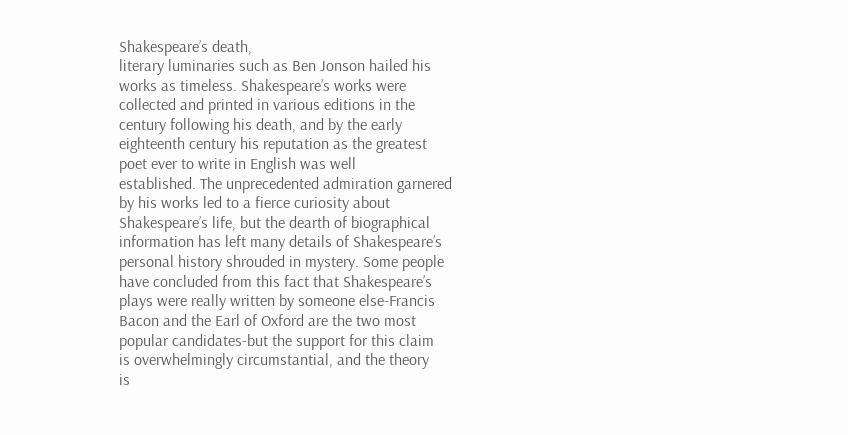Shakespeare’s death,
literary luminaries such as Ben Jonson hailed his
works as timeless. Shakespeare’s works were
collected and printed in various editions in the
century following his death, and by the early
eighteenth century his reputation as the greatest
poet ever to write in English was well
established. The unprecedented admiration garnered
by his works led to a fierce curiosity about
Shakespeare’s life, but the dearth of biographical
information has left many details of Shakespeare’s
personal history shrouded in mystery. Some people
have concluded from this fact that Shakespeare’s
plays were really written by someone else-Francis
Bacon and the Earl of Oxford are the two most
popular candidates-but the support for this claim
is overwhelmingly circumstantial, and the theory
is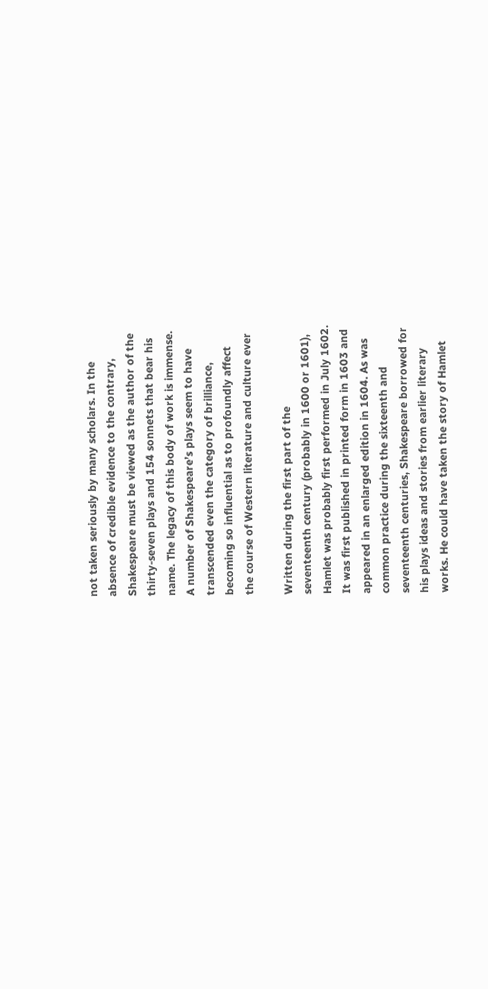not taken seriously by many scholars. In the
absence of credible evidence to the contrary,
Shakespeare must be viewed as the author of the
thirty-seven plays and 154 sonnets that bear his
name. The legacy of this body of work is immense.
A number of Shakespeare’s plays seem to have
transcended even the category of brilliance,
becoming so influential as to profoundly affect
the course of Western literature and culture ever

Written during the first part of the
seventeenth century (probably in 1600 or 1601),
Hamlet was probably first performed in July 1602.
It was first published in printed form in 1603 and
appeared in an enlarged edition in 1604. As was
common practice during the sixteenth and
seventeenth centuries, Shakespeare borrowed for
his plays ideas and stories from earlier literary
works. He could have taken the story of Hamlet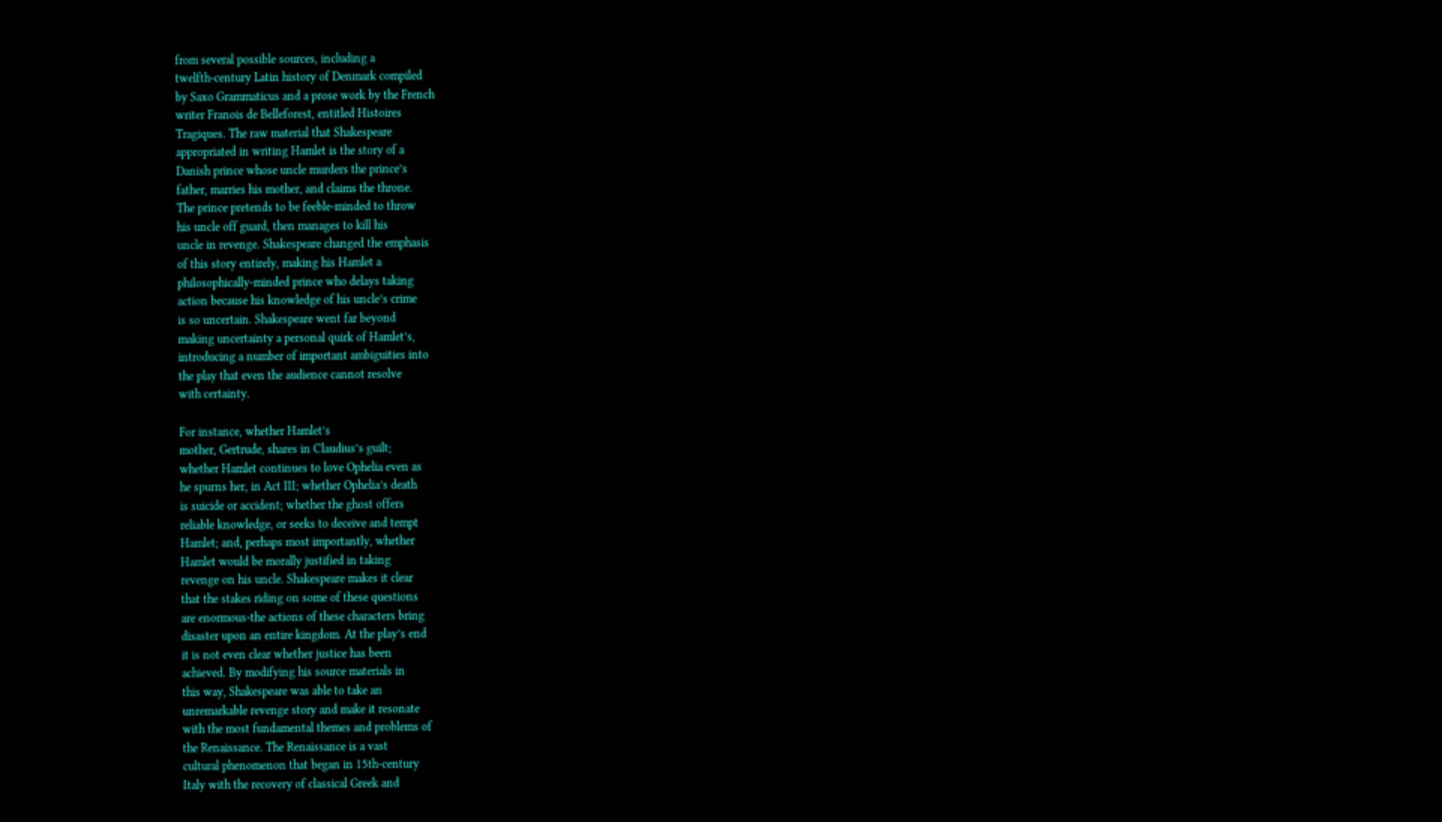from several possible sources, including a
twelfth-century Latin history of Denmark compiled
by Saxo Grammaticus and a prose work by the French
writer Franois de Belleforest, entitled Histoires
Tragiques. The raw material that Shakespeare
appropriated in writing Hamlet is the story of a
Danish prince whose uncle murders the prince’s
father, marries his mother, and claims the throne.
The prince pretends to be feeble-minded to throw
his uncle off guard, then manages to kill his
uncle in revenge. Shakespeare changed the emphasis
of this story entirely, making his Hamlet a
philosophically-minded prince who delays taking
action because his knowledge of his uncle’s crime
is so uncertain. Shakespeare went far beyond
making uncertainty a personal quirk of Hamlet’s,
introducing a number of important ambiguities into
the play that even the audience cannot resolve
with certainty.

For instance, whether Hamlet’s
mother, Gertrude, shares in Claudius’s guilt;
whether Hamlet continues to love Ophelia even as
he spurns her, in Act III; whether Ophelia’s death
is suicide or accident; whether the ghost offers
reliable knowledge, or seeks to deceive and tempt
Hamlet; and, perhaps most importantly, whether
Hamlet would be morally justified in taking
revenge on his uncle. Shakespeare makes it clear
that the stakes riding on some of these questions
are enormous-the actions of these characters bring
disaster upon an entire kingdom. At the play’s end
it is not even clear whether justice has been
achieved. By modifying his source materials in
this way, Shakespeare was able to take an
unremarkable revenge story and make it resonate
with the most fundamental themes and problems of
the Renaissance. The Renaissance is a vast
cultural phenomenon that began in 15th-century
Italy with the recovery of classical Greek and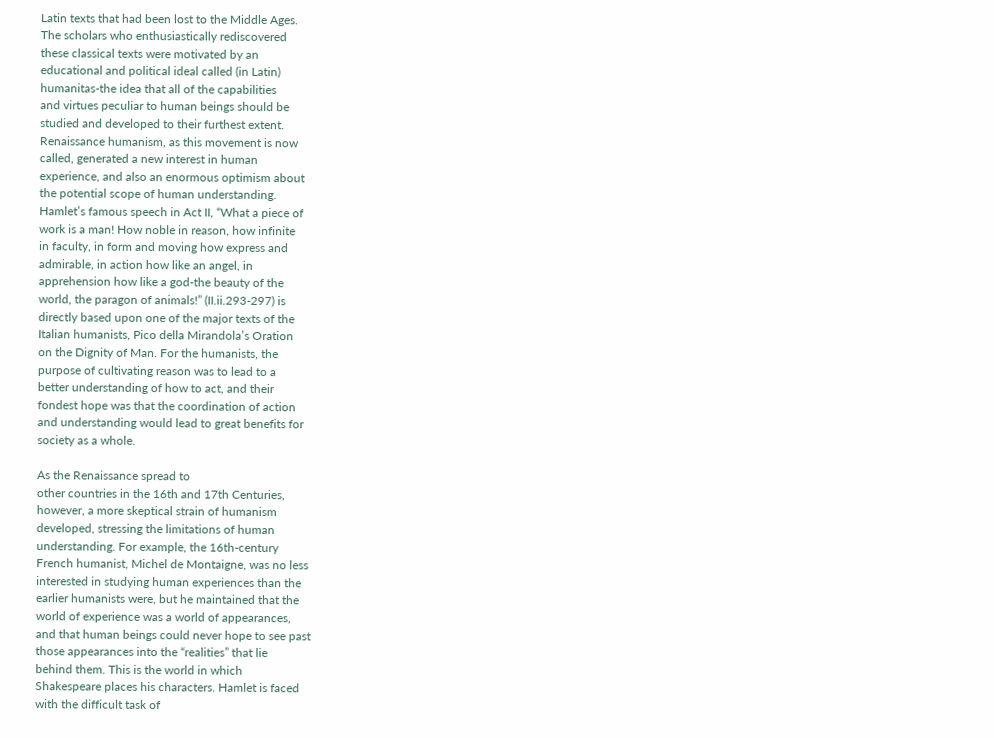Latin texts that had been lost to the Middle Ages.
The scholars who enthusiastically rediscovered
these classical texts were motivated by an
educational and political ideal called (in Latin)
humanitas-the idea that all of the capabilities
and virtues peculiar to human beings should be
studied and developed to their furthest extent.
Renaissance humanism, as this movement is now
called, generated a new interest in human
experience, and also an enormous optimism about
the potential scope of human understanding.
Hamlet’s famous speech in Act II, “What a piece of
work is a man! How noble in reason, how infinite
in faculty, in form and moving how express and
admirable, in action how like an angel, in
apprehension how like a god-the beauty of the
world, the paragon of animals!” (II.ii.293-297) is
directly based upon one of the major texts of the
Italian humanists, Pico della Mirandola’s Oration
on the Dignity of Man. For the humanists, the
purpose of cultivating reason was to lead to a
better understanding of how to act, and their
fondest hope was that the coordination of action
and understanding would lead to great benefits for
society as a whole.

As the Renaissance spread to
other countries in the 16th and 17th Centuries,
however, a more skeptical strain of humanism
developed, stressing the limitations of human
understanding. For example, the 16th-century
French humanist, Michel de Montaigne, was no less
interested in studying human experiences than the
earlier humanists were, but he maintained that the
world of experience was a world of appearances,
and that human beings could never hope to see past
those appearances into the “realities” that lie
behind them. This is the world in which
Shakespeare places his characters. Hamlet is faced
with the difficult task of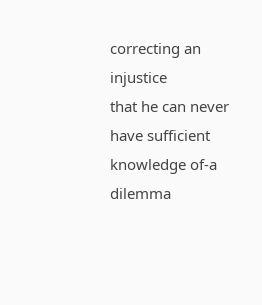correcting an injustice
that he can never have sufficient knowledge of-a
dilemma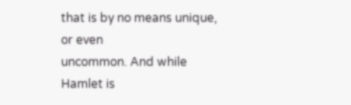that is by no means unique, or even
uncommon. And while Hamlet is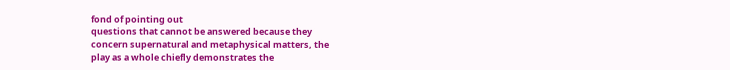fond of pointing out
questions that cannot be answered because they
concern supernatural and metaphysical matters, the
play as a whole chiefly demonstrates the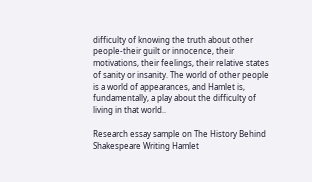difficulty of knowing the truth about other
people-their guilt or innocence, their
motivations, their feelings, their relative states
of sanity or insanity. The world of other people
is a world of appearances, and Hamlet is,
fundamentally, a play about the difficulty of
living in that world..

Research essay sample on The History Behind Shakespeare Writing Hamlet